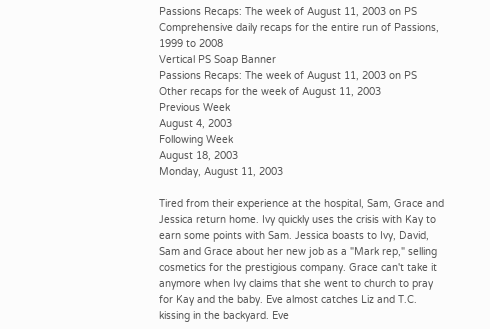Passions Recaps: The week of August 11, 2003 on PS
Comprehensive daily recaps for the entire run of Passions, 1999 to 2008
Vertical PS Soap Banner
Passions Recaps: The week of August 11, 2003 on PS
Other recaps for the week of August 11, 2003
Previous Week
August 4, 2003
Following Week
August 18, 2003
Monday, August 11, 2003

Tired from their experience at the hospital, Sam, Grace and Jessica return home. Ivy quickly uses the crisis with Kay to earn some points with Sam. Jessica boasts to Ivy, David, Sam and Grace about her new job as a "Mark rep," selling cosmetics for the prestigious company. Grace can't take it anymore when Ivy claims that she went to church to pray for Kay and the baby. Eve almost catches Liz and T.C. kissing in the backyard. Eve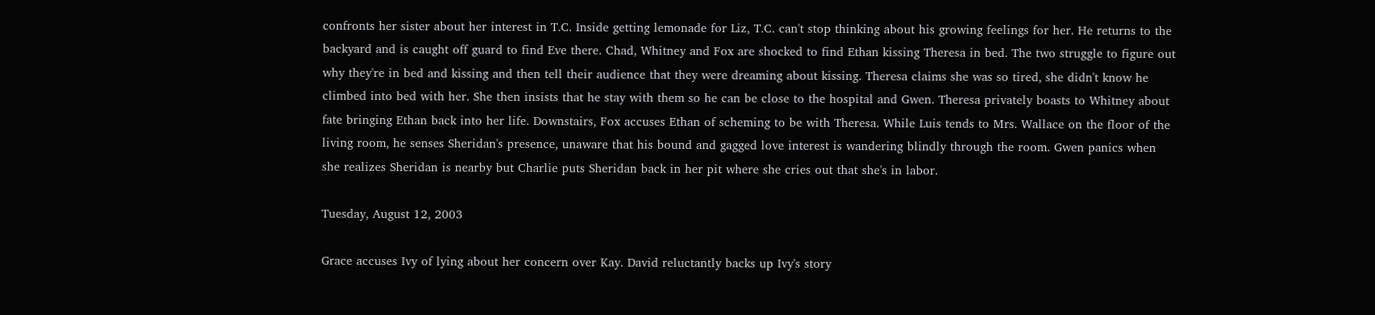confronts her sister about her interest in T.C. Inside getting lemonade for Liz, T.C. can't stop thinking about his growing feelings for her. He returns to the backyard and is caught off guard to find Eve there. Chad, Whitney and Fox are shocked to find Ethan kissing Theresa in bed. The two struggle to figure out why they're in bed and kissing and then tell their audience that they were dreaming about kissing. Theresa claims she was so tired, she didn't know he climbed into bed with her. She then insists that he stay with them so he can be close to the hospital and Gwen. Theresa privately boasts to Whitney about fate bringing Ethan back into her life. Downstairs, Fox accuses Ethan of scheming to be with Theresa. While Luis tends to Mrs. Wallace on the floor of the living room, he senses Sheridan's presence, unaware that his bound and gagged love interest is wandering blindly through the room. Gwen panics when she realizes Sheridan is nearby but Charlie puts Sheridan back in her pit where she cries out that she's in labor.

Tuesday, August 12, 2003

Grace accuses Ivy of lying about her concern over Kay. David reluctantly backs up Ivy's story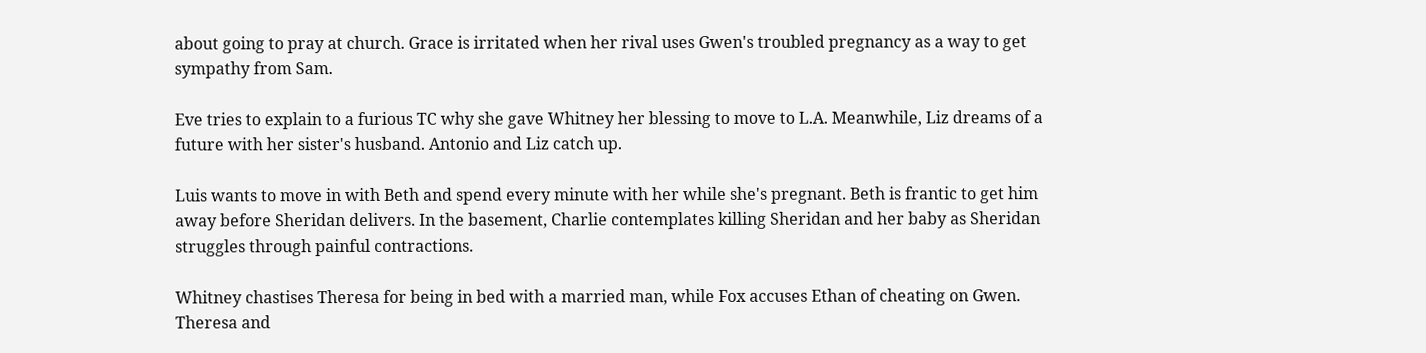about going to pray at church. Grace is irritated when her rival uses Gwen's troubled pregnancy as a way to get sympathy from Sam.

Eve tries to explain to a furious TC why she gave Whitney her blessing to move to L.A. Meanwhile, Liz dreams of a future with her sister's husband. Antonio and Liz catch up.

Luis wants to move in with Beth and spend every minute with her while she's pregnant. Beth is frantic to get him away before Sheridan delivers. In the basement, Charlie contemplates killing Sheridan and her baby as Sheridan struggles through painful contractions.

Whitney chastises Theresa for being in bed with a married man, while Fox accuses Ethan of cheating on Gwen. Theresa and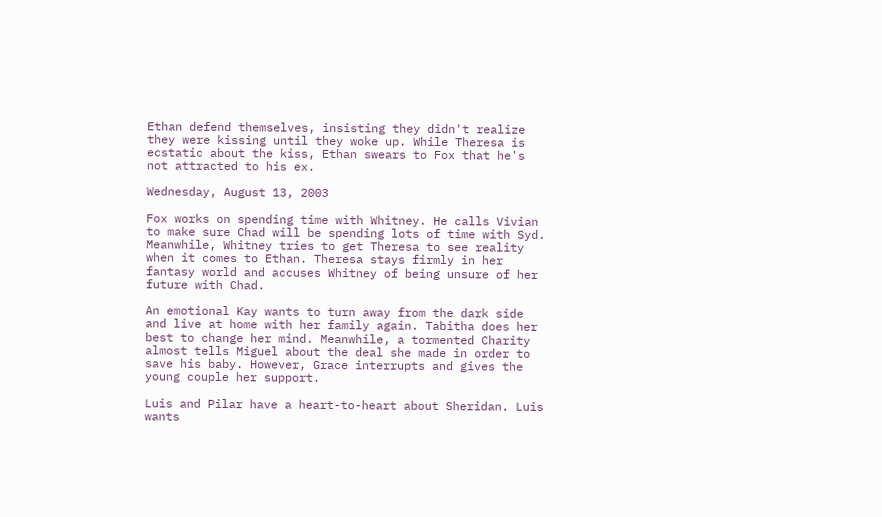Ethan defend themselves, insisting they didn't realize they were kissing until they woke up. While Theresa is ecstatic about the kiss, Ethan swears to Fox that he's not attracted to his ex.

Wednesday, August 13, 2003

Fox works on spending time with Whitney. He calls Vivian to make sure Chad will be spending lots of time with Syd. Meanwhile, Whitney tries to get Theresa to see reality when it comes to Ethan. Theresa stays firmly in her fantasy world and accuses Whitney of being unsure of her future with Chad.

An emotional Kay wants to turn away from the dark side and live at home with her family again. Tabitha does her best to change her mind. Meanwhile, a tormented Charity almost tells Miguel about the deal she made in order to save his baby. However, Grace interrupts and gives the young couple her support.

Luis and Pilar have a heart-to-heart about Sheridan. Luis wants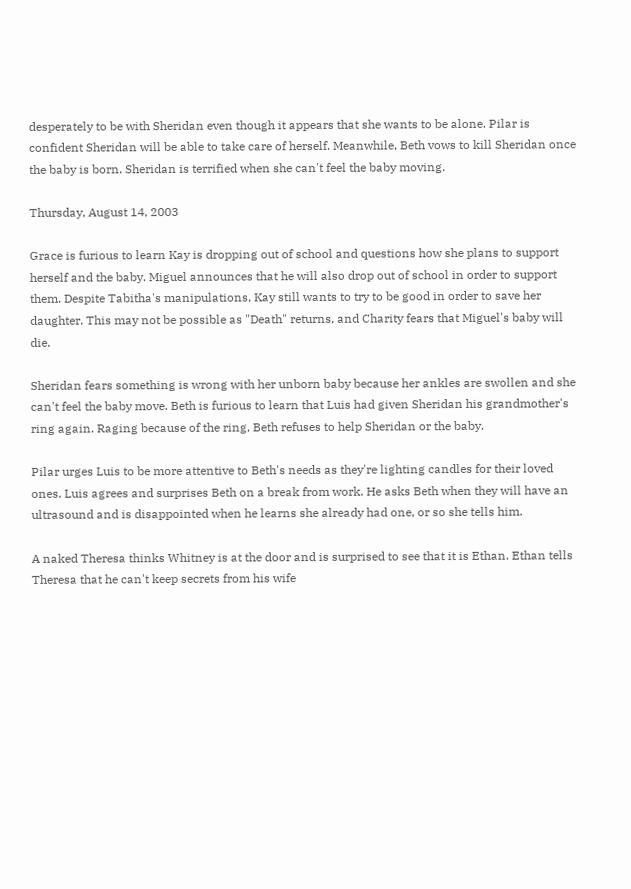desperately to be with Sheridan even though it appears that she wants to be alone. Pilar is confident Sheridan will be able to take care of herself. Meanwhile, Beth vows to kill Sheridan once the baby is born. Sheridan is terrified when she can't feel the baby moving.

Thursday, August 14, 2003

Grace is furious to learn Kay is dropping out of school and questions how she plans to support herself and the baby. Miguel announces that he will also drop out of school in order to support them. Despite Tabitha's manipulations, Kay still wants to try to be good in order to save her daughter. This may not be possible as "Death" returns, and Charity fears that Miguel's baby will die.

Sheridan fears something is wrong with her unborn baby because her ankles are swollen and she can't feel the baby move. Beth is furious to learn that Luis had given Sheridan his grandmother's ring again. Raging because of the ring, Beth refuses to help Sheridan or the baby.

Pilar urges Luis to be more attentive to Beth's needs as they're lighting candles for their loved ones. Luis agrees and surprises Beth on a break from work. He asks Beth when they will have an ultrasound and is disappointed when he learns she already had one, or so she tells him.

A naked Theresa thinks Whitney is at the door and is surprised to see that it is Ethan. Ethan tells Theresa that he can't keep secrets from his wife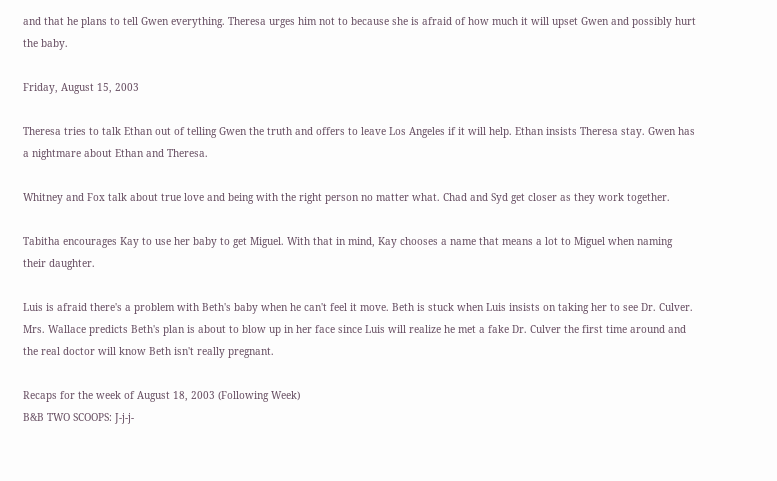and that he plans to tell Gwen everything. Theresa urges him not to because she is afraid of how much it will upset Gwen and possibly hurt the baby.

Friday, August 15, 2003

Theresa tries to talk Ethan out of telling Gwen the truth and offers to leave Los Angeles if it will help. Ethan insists Theresa stay. Gwen has a nightmare about Ethan and Theresa.

Whitney and Fox talk about true love and being with the right person no matter what. Chad and Syd get closer as they work together.

Tabitha encourages Kay to use her baby to get Miguel. With that in mind, Kay chooses a name that means a lot to Miguel when naming their daughter.

Luis is afraid there's a problem with Beth's baby when he can't feel it move. Beth is stuck when Luis insists on taking her to see Dr. Culver. Mrs. Wallace predicts Beth's plan is about to blow up in her face since Luis will realize he met a fake Dr. Culver the first time around and the real doctor will know Beth isn't really pregnant.

Recaps for the week of August 18, 2003 (Following Week)
B&B TWO SCOOPS: J-j-j-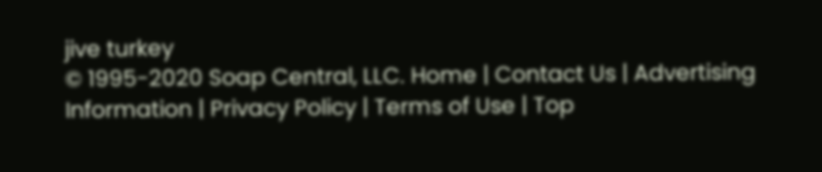jive turkey
© 1995-2020 Soap Central, LLC. Home | Contact Us | Advertising Information | Privacy Policy | Terms of Use | Top